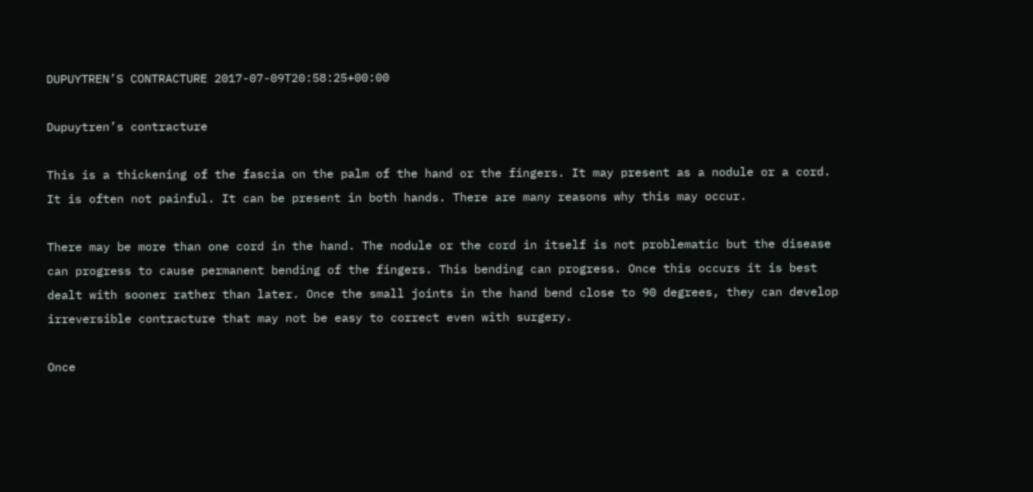DUPUYTREN’S CONTRACTURE 2017-07-09T20:58:25+00:00

Dupuytren’s contracture

This is a thickening of the fascia on the palm of the hand or the fingers. It may present as a nodule or a cord. It is often not painful. It can be present in both hands. There are many reasons why this may occur.

There may be more than one cord in the hand. The nodule or the cord in itself is not problematic but the disease can progress to cause permanent bending of the fingers. This bending can progress. Once this occurs it is best dealt with sooner rather than later. Once the small joints in the hand bend close to 90 degrees, they can develop irreversible contracture that may not be easy to correct even with surgery.

Once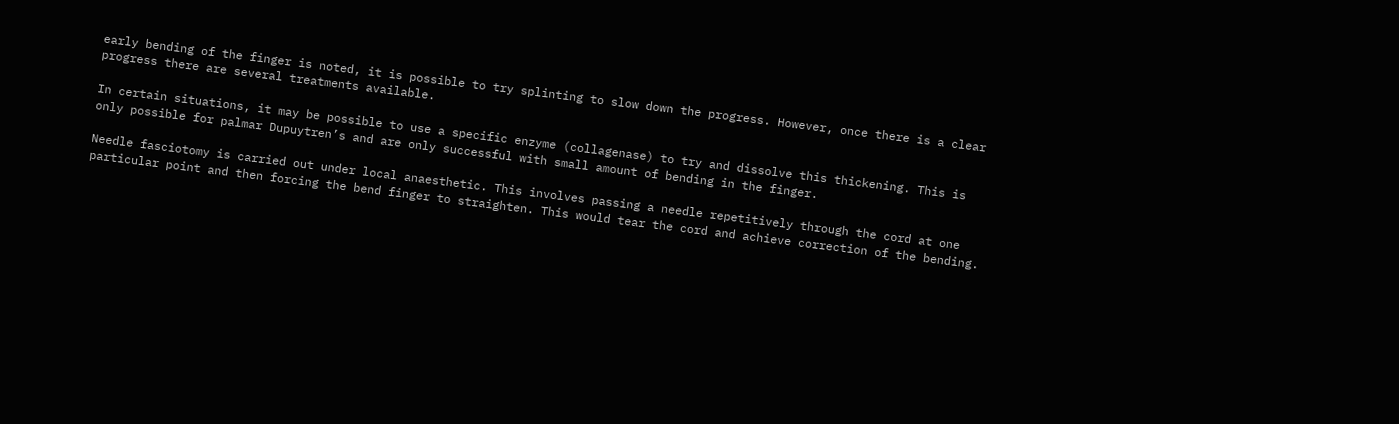early bending of the finger is noted, it is possible to try splinting to slow down the progress. However, once there is a clear progress there are several treatments available.

In certain situations, it may be possible to use a specific enzyme (collagenase) to try and dissolve this thickening. This is only possible for palmar Dupuytren’s and are only successful with small amount of bending in the finger.

Needle fasciotomy is carried out under local anaesthetic. This involves passing a needle repetitively through the cord at one particular point and then forcing the bend finger to straighten. This would tear the cord and achieve correction of the bending.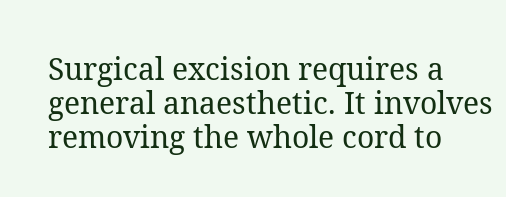Surgical excision requires a general anaesthetic. It involves removing the whole cord to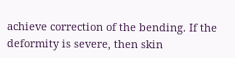achieve correction of the bending. If the deformity is severe, then skin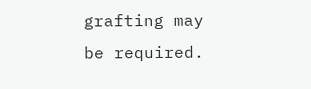grafting may be required.